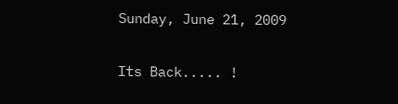Sunday, June 21, 2009

Its Back..... !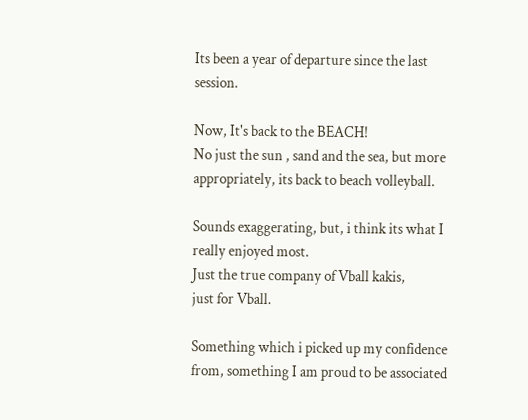Its been a year of departure since the last session.

Now, It's back to the BEACH!
No just the sun , sand and the sea, but more appropriately, its back to beach volleyball.

Sounds exaggerating, but, i think its what I really enjoyed most.
Just the true company of Vball kakis,
just for Vball.

Something which i picked up my confidence from, something I am proud to be associated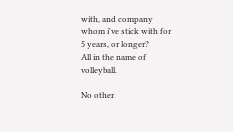with, and company whom i've stick with for 5 years, or longer?
All in the name of volleyball.

No other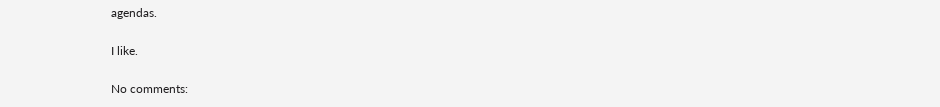agendas.

I like.

No comments: